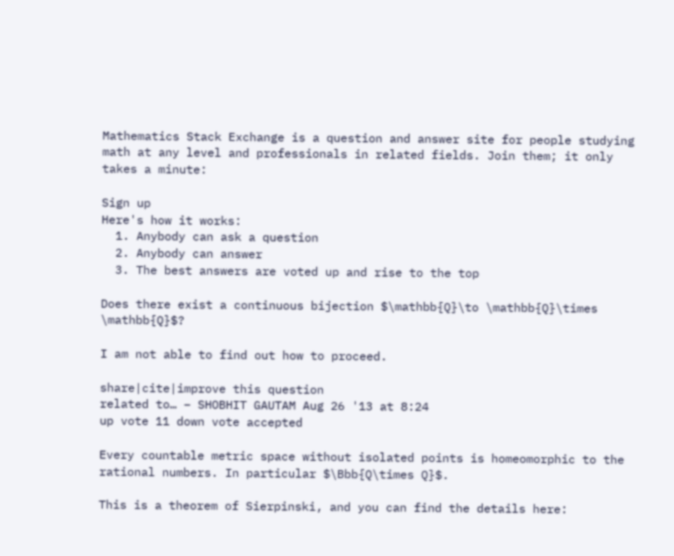Mathematics Stack Exchange is a question and answer site for people studying math at any level and professionals in related fields. Join them; it only takes a minute:

Sign up
Here's how it works:
  1. Anybody can ask a question
  2. Anybody can answer
  3. The best answers are voted up and rise to the top

Does there exist a continuous bijection $\mathbb{Q}\to \mathbb{Q}\times \mathbb{Q}$?

I am not able to find out how to proceed.

share|cite|improve this question
related to… – SHOBHIT GAUTAM Aug 26 '13 at 8:24
up vote 11 down vote accepted

Every countable metric space without isolated points is homeomorphic to the rational numbers. In particular $\Bbb{Q\times Q}$.

This is a theorem of Sierpinski, and you can find the details here: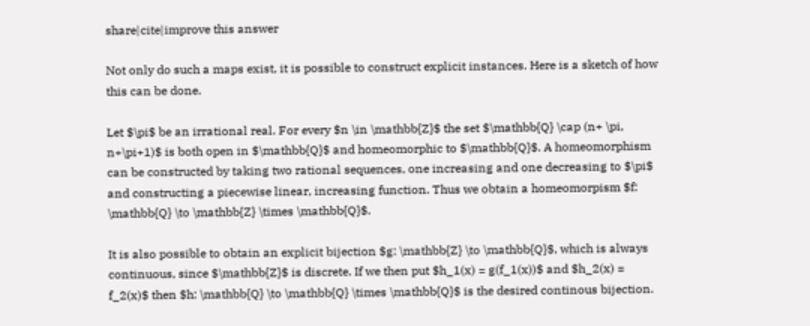share|cite|improve this answer

Not only do such a maps exist, it is possible to construct explicit instances. Here is a sketch of how this can be done.

Let $\pi$ be an irrational real. For every $n \in \mathbb{Z}$ the set $\mathbb{Q} \cap (n+ \pi, n+\pi+1)$ is both open in $\mathbb{Q}$ and homeomorphic to $\mathbb{Q}$. A homeomorphism can be constructed by taking two rational sequences, one increasing and one decreasing to $\pi$ and constructing a piecewise linear, increasing function. Thus we obtain a homeomorpism $f: \mathbb{Q} \to \mathbb{Z} \times \mathbb{Q}$.

It is also possible to obtain an explicit bijection $g: \mathbb{Z} \to \mathbb{Q}$, which is always continuous, since $\mathbb{Z}$ is discrete. If we then put $h_1(x) = g(f_1(x))$ and $h_2(x) = f_2(x)$ then $h: \mathbb{Q} \to \mathbb{Q} \times \mathbb{Q}$ is the desired continous bijection.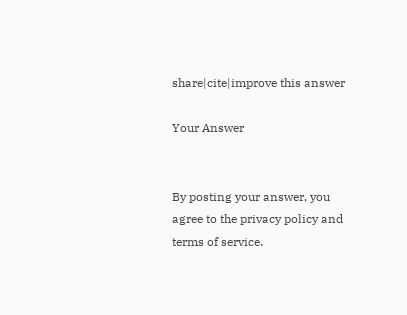share|cite|improve this answer

Your Answer


By posting your answer, you agree to the privacy policy and terms of service.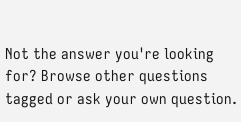Not the answer you're looking for? Browse other questions tagged or ask your own question.